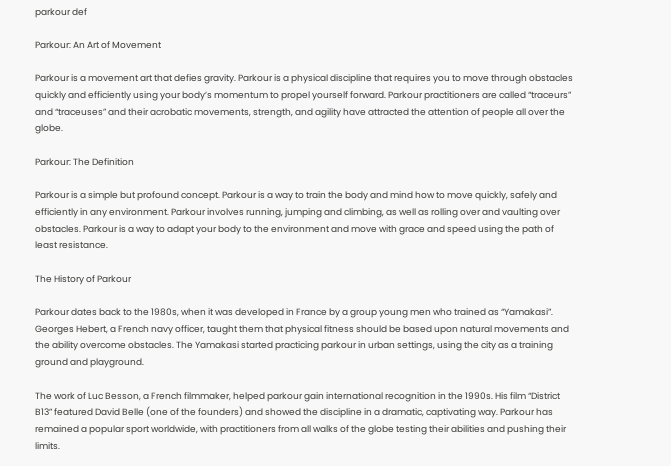parkour def

Parkour: An Art of Movement

Parkour is a movement art that defies gravity. Parkour is a physical discipline that requires you to move through obstacles quickly and efficiently using your body’s momentum to propel yourself forward. Parkour practitioners are called “traceurs” and “traceuses” and their acrobatic movements, strength, and agility have attracted the attention of people all over the globe.

Parkour: The Definition

Parkour is a simple but profound concept. Parkour is a way to train the body and mind how to move quickly, safely and efficiently in any environment. Parkour involves running, jumping and climbing, as well as rolling over and vaulting over obstacles. Parkour is a way to adapt your body to the environment and move with grace and speed using the path of least resistance.

The History of Parkour

Parkour dates back to the 1980s, when it was developed in France by a group young men who trained as “Yamakasi”. Georges Hebert, a French navy officer, taught them that physical fitness should be based upon natural movements and the ability overcome obstacles. The Yamakasi started practicing parkour in urban settings, using the city as a training ground and playground.

The work of Luc Besson, a French filmmaker, helped parkour gain international recognition in the 1990s. His film “District B13” featured David Belle (one of the founders) and showed the discipline in a dramatic, captivating way. Parkour has remained a popular sport worldwide, with practitioners from all walks of the globe testing their abilities and pushing their limits.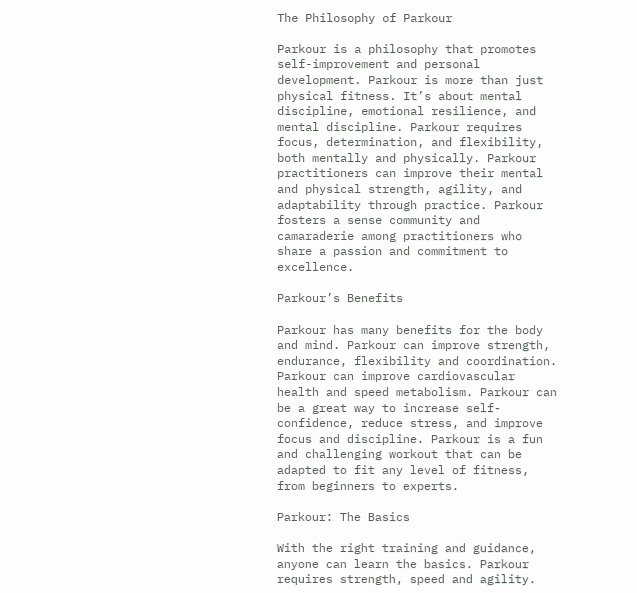The Philosophy of Parkour

Parkour is a philosophy that promotes self-improvement and personal development. Parkour is more than just physical fitness. It’s about mental discipline, emotional resilience, and mental discipline. Parkour requires focus, determination, and flexibility, both mentally and physically. Parkour practitioners can improve their mental and physical strength, agility, and adaptability through practice. Parkour fosters a sense community and camaraderie among practitioners who share a passion and commitment to excellence.

Parkour’s Benefits

Parkour has many benefits for the body and mind. Parkour can improve strength, endurance, flexibility and coordination. Parkour can improve cardiovascular health and speed metabolism. Parkour can be a great way to increase self-confidence, reduce stress, and improve focus and discipline. Parkour is a fun and challenging workout that can be adapted to fit any level of fitness, from beginners to experts.

Parkour: The Basics

With the right training and guidance, anyone can learn the basics. Parkour requires strength, speed and agility.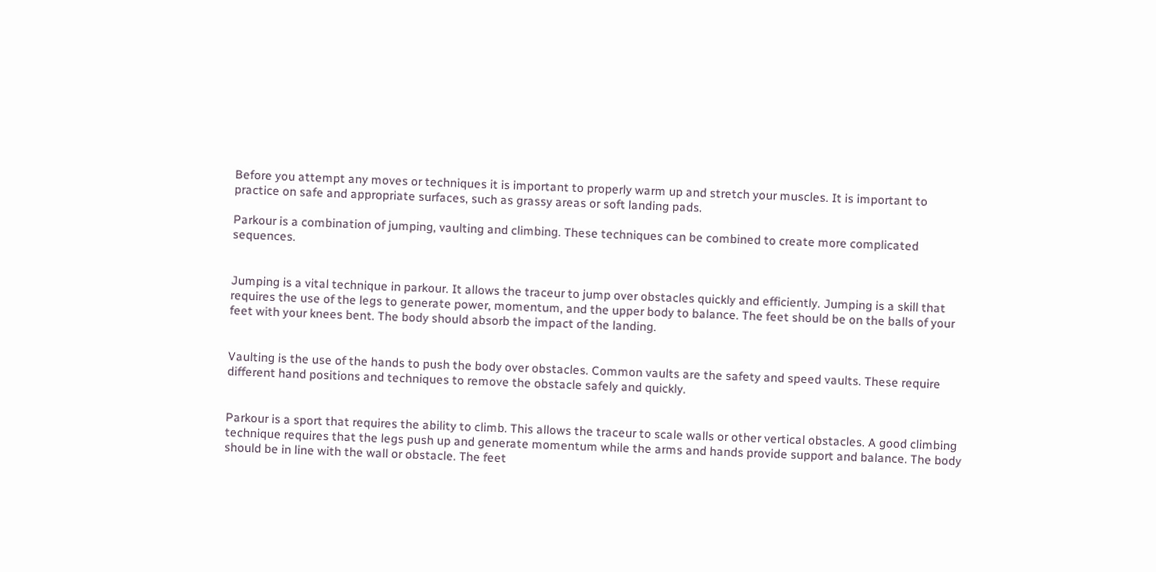Before you attempt any moves or techniques it is important to properly warm up and stretch your muscles. It is important to practice on safe and appropriate surfaces, such as grassy areas or soft landing pads.

Parkour is a combination of jumping, vaulting and climbing. These techniques can be combined to create more complicated sequences.


Jumping is a vital technique in parkour. It allows the traceur to jump over obstacles quickly and efficiently. Jumping is a skill that requires the use of the legs to generate power, momentum, and the upper body to balance. The feet should be on the balls of your feet with your knees bent. The body should absorb the impact of the landing.


Vaulting is the use of the hands to push the body over obstacles. Common vaults are the safety and speed vaults. These require different hand positions and techniques to remove the obstacle safely and quickly.


Parkour is a sport that requires the ability to climb. This allows the traceur to scale walls or other vertical obstacles. A good climbing technique requires that the legs push up and generate momentum while the arms and hands provide support and balance. The body should be in line with the wall or obstacle. The feet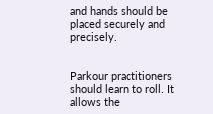and hands should be placed securely and precisely.


Parkour practitioners should learn to roll. It allows the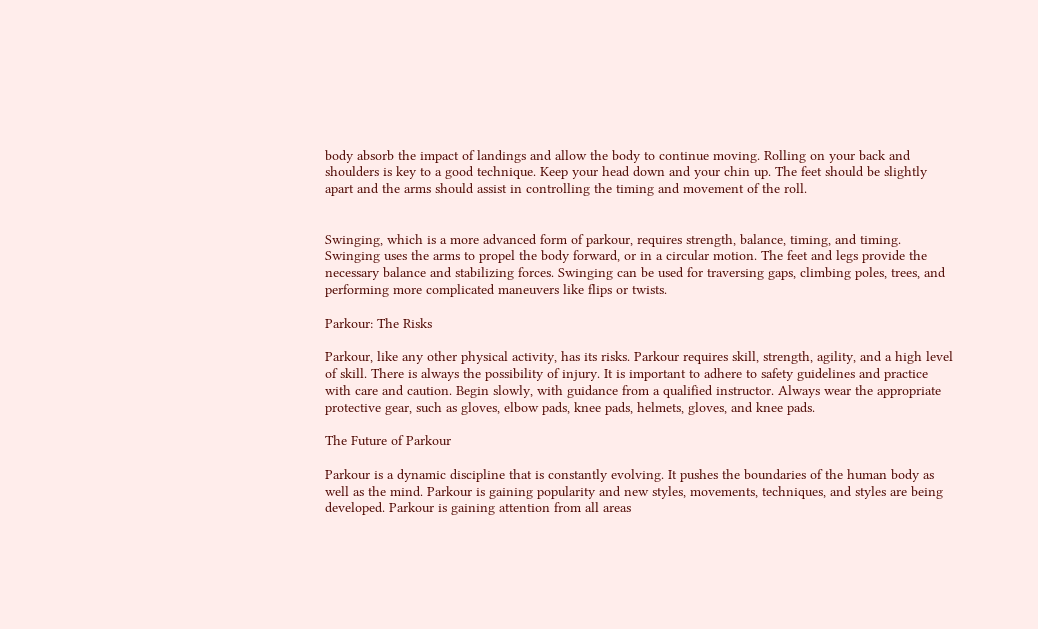body absorb the impact of landings and allow the body to continue moving. Rolling on your back and shoulders is key to a good technique. Keep your head down and your chin up. The feet should be slightly apart and the arms should assist in controlling the timing and movement of the roll.


Swinging, which is a more advanced form of parkour, requires strength, balance, timing, and timing. Swinging uses the arms to propel the body forward, or in a circular motion. The feet and legs provide the necessary balance and stabilizing forces. Swinging can be used for traversing gaps, climbing poles, trees, and performing more complicated maneuvers like flips or twists.

Parkour: The Risks

Parkour, like any other physical activity, has its risks. Parkour requires skill, strength, agility, and a high level of skill. There is always the possibility of injury. It is important to adhere to safety guidelines and practice with care and caution. Begin slowly, with guidance from a qualified instructor. Always wear the appropriate protective gear, such as gloves, elbow pads, knee pads, helmets, gloves, and knee pads.

The Future of Parkour

Parkour is a dynamic discipline that is constantly evolving. It pushes the boundaries of the human body as well as the mind. Parkour is gaining popularity and new styles, movements, techniques, and styles are being developed. Parkour is gaining attention from all areas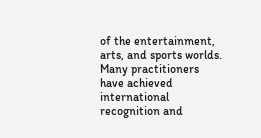of the entertainment, arts, and sports worlds. Many practitioners have achieved international recognition and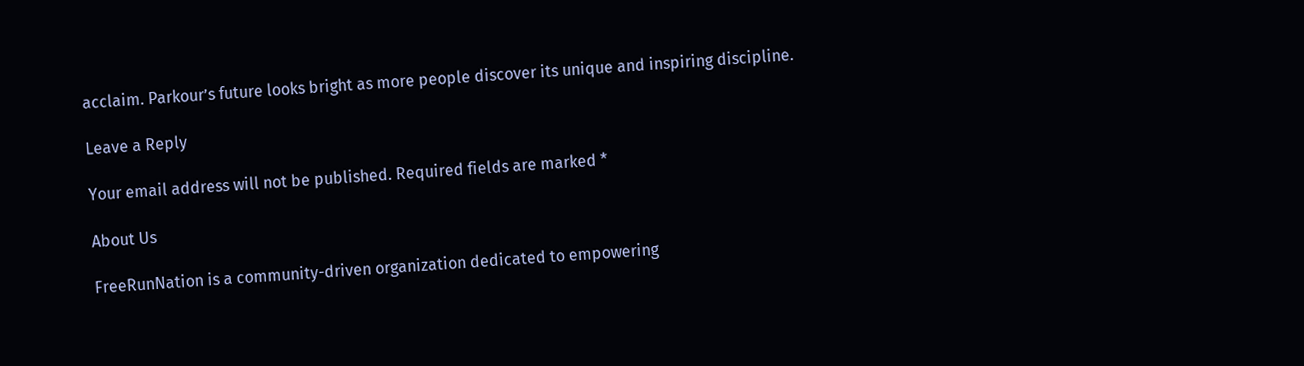acclaim. Parkour’s future looks bright as more people discover its unique and inspiring discipline.

Leave a Reply

Your email address will not be published. Required fields are marked *

About Us

FreeRunNation is a community-driven organization dedicated to empowering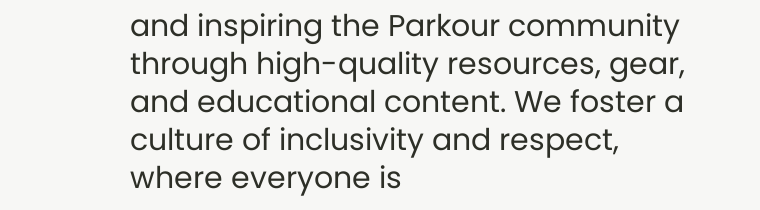and inspiring the Parkour community through high-quality resources, gear, and educational content. We foster a culture of inclusivity and respect, where everyone is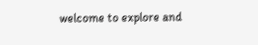welcome to explore and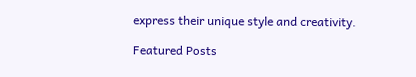express their unique style and creativity.

Featured Posts